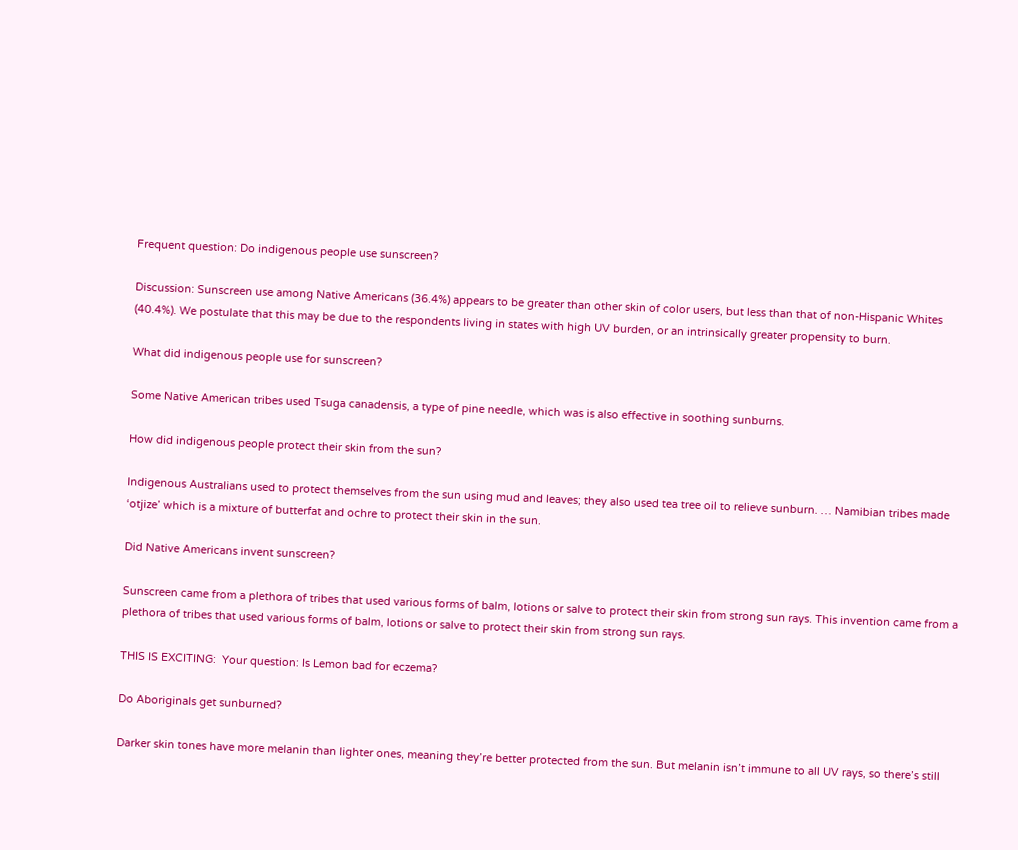Frequent question: Do indigenous people use sunscreen?

Discussion: Sunscreen use among Native Americans (36.4%) appears to be greater than other skin of color users, but less than that of non-Hispanic Whites (40.4%). We postulate that this may be due to the respondents living in states with high UV burden, or an intrinsically greater propensity to burn.

What did indigenous people use for sunscreen?

Some Native American tribes used Tsuga canadensis, a type of pine needle, which was is also effective in soothing sunburns.

How did indigenous people protect their skin from the sun?

Indigenous Australians used to protect themselves from the sun using mud and leaves; they also used tea tree oil to relieve sunburn. … Namibian tribes made ‘otjize’ which is a mixture of butterfat and ochre to protect their skin in the sun.

Did Native Americans invent sunscreen?

Sunscreen came from a plethora of tribes that used various forms of balm, lotions or salve to protect their skin from strong sun rays. This invention came from a plethora of tribes that used various forms of balm, lotions or salve to protect their skin from strong sun rays.

THIS IS EXCITING:  Your question: Is Lemon bad for eczema?

Do Aboriginals get sunburned?

Darker skin tones have more melanin than lighter ones, meaning they’re better protected from the sun. But melanin isn’t immune to all UV rays, so there’s still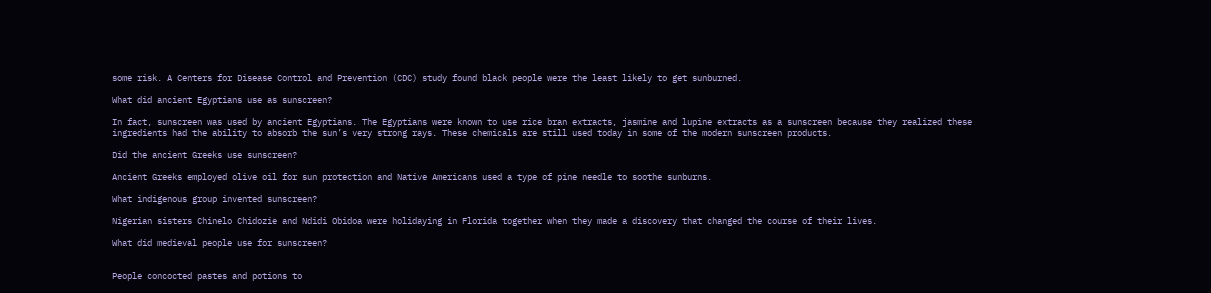some risk. A Centers for Disease Control and Prevention (CDC) study found black people were the least likely to get sunburned.

What did ancient Egyptians use as sunscreen?

In fact, sunscreen was used by ancient Egyptians. The Egyptians were known to use rice bran extracts, jasmine and lupine extracts as a sunscreen because they realized these ingredients had the ability to absorb the sun’s very strong rays. These chemicals are still used today in some of the modern sunscreen products.

Did the ancient Greeks use sunscreen?

Ancient Greeks employed olive oil for sun protection and Native Americans used a type of pine needle to soothe sunburns.

What indigenous group invented sunscreen?

Nigerian sisters Chinelo Chidozie and Ndidi Obidoa were holidaying in Florida together when they made a discovery that changed the course of their lives.

What did medieval people use for sunscreen?


People concocted pastes and potions to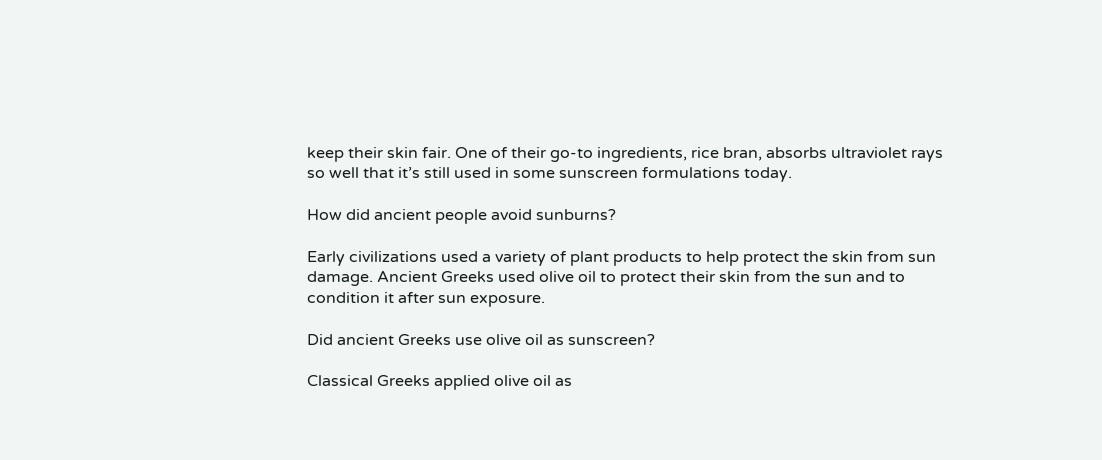keep their skin fair. One of their go-to ingredients, rice bran, absorbs ultraviolet rays so well that it’s still used in some sunscreen formulations today.

How did ancient people avoid sunburns?

Early civilizations used a variety of plant products to help protect the skin from sun damage. Ancient Greeks used olive oil to protect their skin from the sun and to condition it after sun exposure.

Did ancient Greeks use olive oil as sunscreen?

Classical Greeks applied olive oil as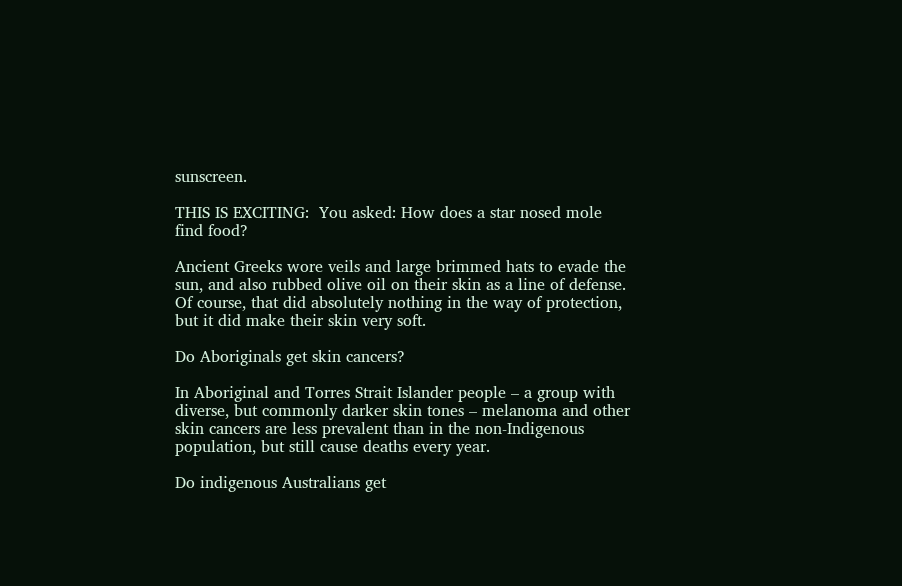sunscreen.

THIS IS EXCITING:  You asked: How does a star nosed mole find food?

Ancient Greeks wore veils and large brimmed hats to evade the sun, and also rubbed olive oil on their skin as a line of defense. Of course, that did absolutely nothing in the way of protection, but it did make their skin very soft.

Do Aboriginals get skin cancers?

In Aboriginal and Torres Strait Islander people – a group with diverse, but commonly darker skin tones – melanoma and other skin cancers are less prevalent than in the non-Indigenous population, but still cause deaths every year.

Do indigenous Australians get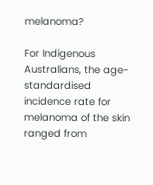melanoma?

For Indigenous Australians, the age-standardised incidence rate for melanoma of the skin ranged from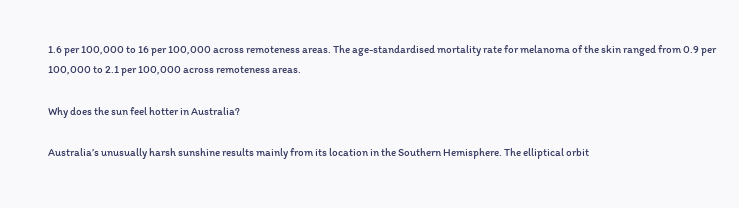1.6 per 100,000 to 16 per 100,000 across remoteness areas. The age-standardised mortality rate for melanoma of the skin ranged from 0.9 per 100,000 to 2.1 per 100,000 across remoteness areas.

Why does the sun feel hotter in Australia?

Australia’s unusually harsh sunshine results mainly from its location in the Southern Hemisphere. The elliptical orbit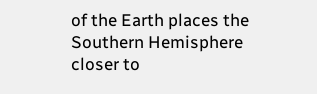of the Earth places the Southern Hemisphere closer to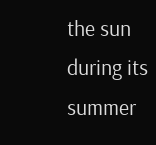the sun during its summer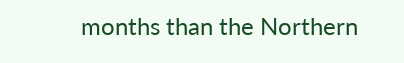months than the Northern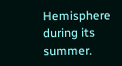Hemisphere during its summer.